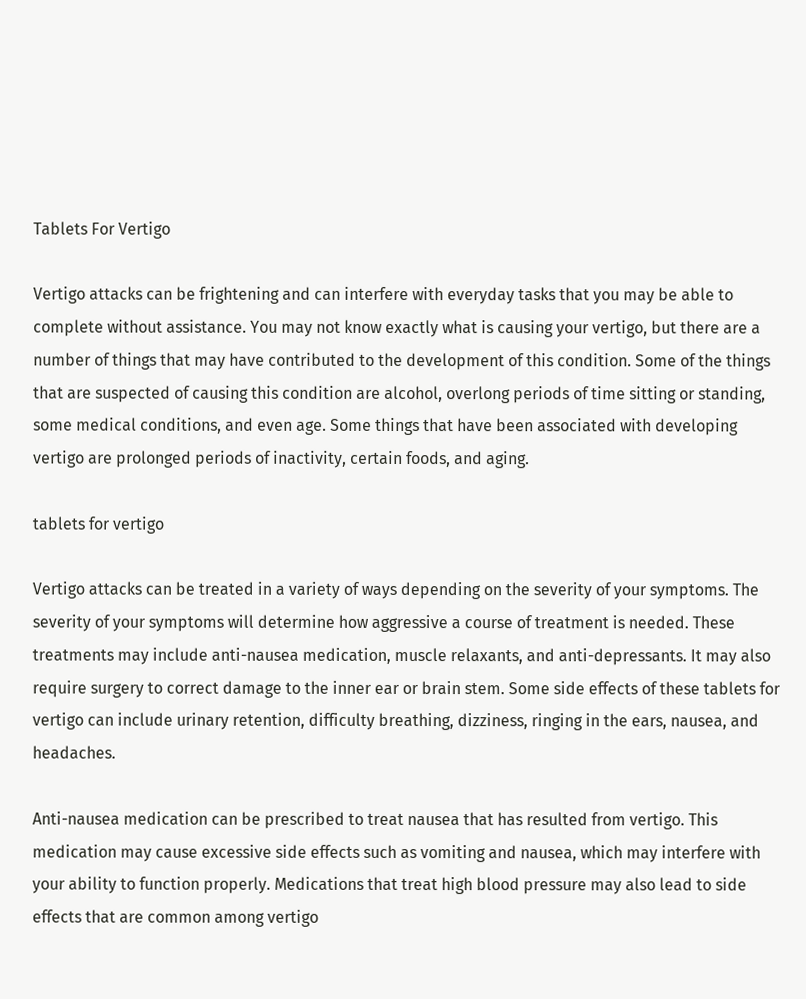Tablets For Vertigo

Vertigo attacks can be frightening and can interfere with everyday tasks that you may be able to complete without assistance. You may not know exactly what is causing your vertigo, but there are a number of things that may have contributed to the development of this condition. Some of the things that are suspected of causing this condition are alcohol, overlong periods of time sitting or standing, some medical conditions, and even age. Some things that have been associated with developing vertigo are prolonged periods of inactivity, certain foods, and aging.

tablets for vertigo

Vertigo attacks can be treated in a variety of ways depending on the severity of your symptoms. The severity of your symptoms will determine how aggressive a course of treatment is needed. These treatments may include anti-nausea medication, muscle relaxants, and anti-depressants. It may also require surgery to correct damage to the inner ear or brain stem. Some side effects of these tablets for vertigo can include urinary retention, difficulty breathing, dizziness, ringing in the ears, nausea, and headaches.

Anti-nausea medication can be prescribed to treat nausea that has resulted from vertigo. This medication may cause excessive side effects such as vomiting and nausea, which may interfere with your ability to function properly. Medications that treat high blood pressure may also lead to side effects that are common among vertigo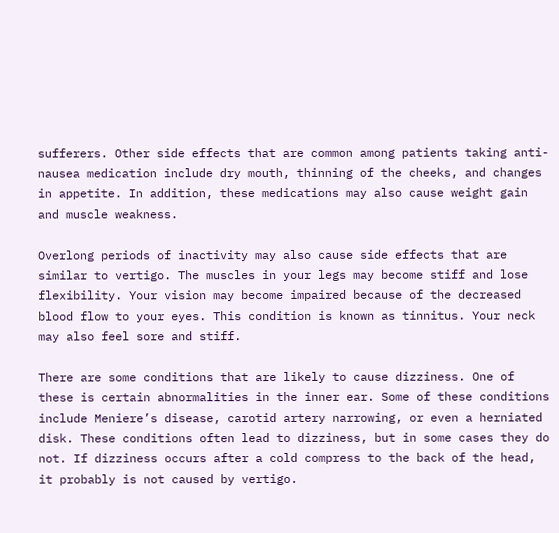sufferers. Other side effects that are common among patients taking anti-nausea medication include dry mouth, thinning of the cheeks, and changes in appetite. In addition, these medications may also cause weight gain and muscle weakness.

Overlong periods of inactivity may also cause side effects that are similar to vertigo. The muscles in your legs may become stiff and lose flexibility. Your vision may become impaired because of the decreased blood flow to your eyes. This condition is known as tinnitus. Your neck may also feel sore and stiff.

There are some conditions that are likely to cause dizziness. One of these is certain abnormalities in the inner ear. Some of these conditions include Meniere’s disease, carotid artery narrowing, or even a herniated disk. These conditions often lead to dizziness, but in some cases they do not. If dizziness occurs after a cold compress to the back of the head, it probably is not caused by vertigo.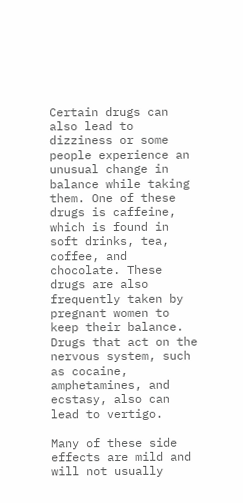Certain drugs can also lead to dizziness or some people experience an unusual change in balance while taking them. One of these drugs is caffeine, which is found in soft drinks, tea, coffee, and chocolate. These drugs are also frequently taken by pregnant women to keep their balance. Drugs that act on the nervous system, such as cocaine, amphetamines, and ecstasy, also can lead to vertigo.

Many of these side effects are mild and will not usually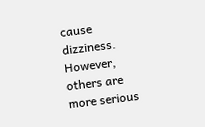cause dizziness. However, others are more serious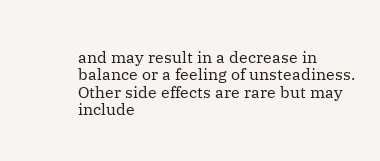and may result in a decrease in balance or a feeling of unsteadiness. Other side effects are rare but may include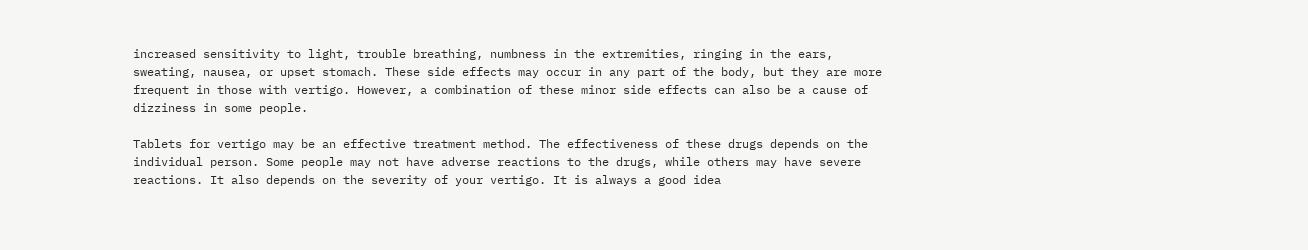increased sensitivity to light, trouble breathing, numbness in the extremities, ringing in the ears, sweating, nausea, or upset stomach. These side effects may occur in any part of the body, but they are more frequent in those with vertigo. However, a combination of these minor side effects can also be a cause of dizziness in some people.

Tablets for vertigo may be an effective treatment method. The effectiveness of these drugs depends on the individual person. Some people may not have adverse reactions to the drugs, while others may have severe reactions. It also depends on the severity of your vertigo. It is always a good idea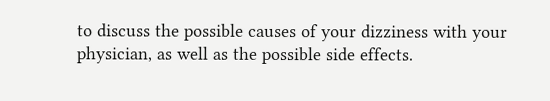to discuss the possible causes of your dizziness with your physician, as well as the possible side effects.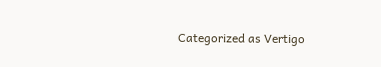Categorized as Vertigo